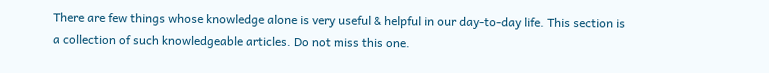There are few things whose knowledge alone is very useful & helpful in our day-to-day life. This section is a collection of such knowledgeable articles. Do not miss this one.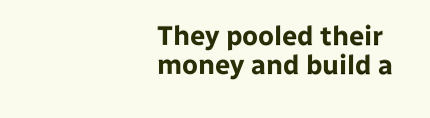They pooled their money and build a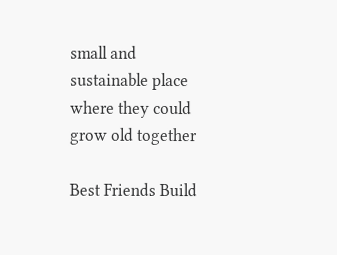small and sustainable place where they could grow old together

Best Friends Build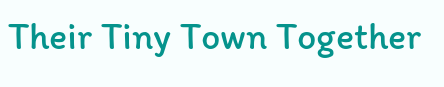Their Tiny Town Together